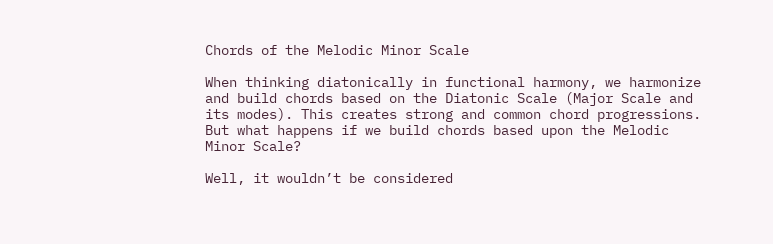Chords of the Melodic Minor Scale

When thinking diatonically in functional harmony, we harmonize and build chords based on the Diatonic Scale (Major Scale and its modes). This creates strong and common chord progressions. But what happens if we build chords based upon the Melodic Minor Scale?

Well, it wouldn’t be considered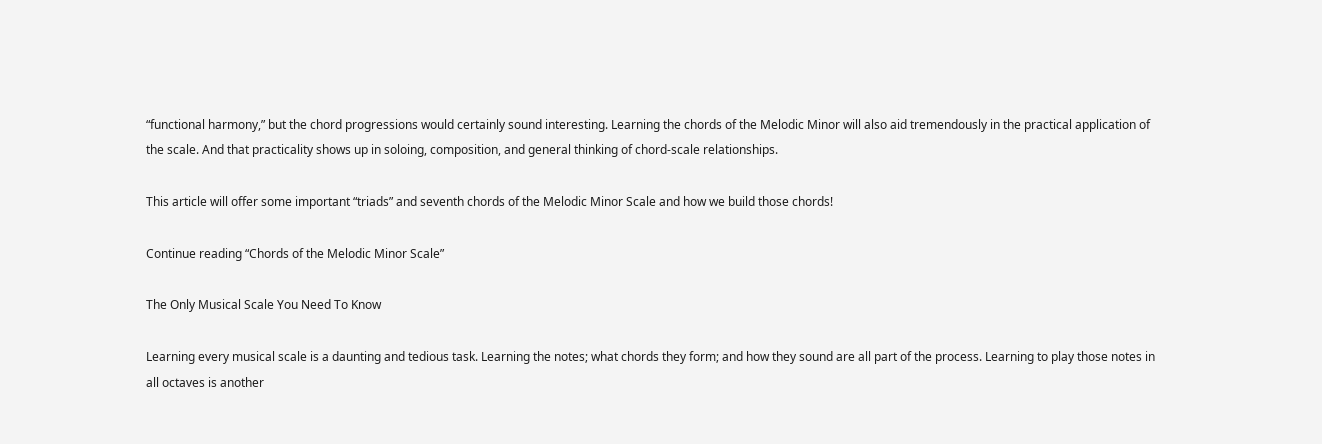“functional harmony,” but the chord progressions would certainly sound interesting. Learning the chords of the Melodic Minor will also aid tremendously in the practical application of the scale. And that practicality shows up in soloing, composition, and general thinking of chord-scale relationships.

This article will offer some important “triads” and seventh chords of the Melodic Minor Scale and how we build those chords!

Continue reading “Chords of the Melodic Minor Scale”

The Only Musical Scale You Need To Know

Learning every musical scale is a daunting and tedious task. Learning the notes; what chords they form; and how they sound are all part of the process. Learning to play those notes in all octaves is another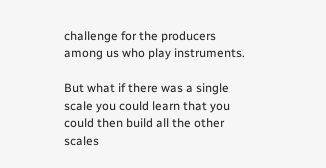challenge for the producers among us who play instruments.

But what if there was a single scale you could learn that you could then build all the other scales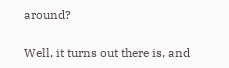around?

Well, it turns out there is, and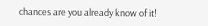chances are you already know of it!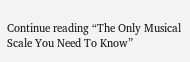Continue reading “The Only Musical Scale You Need To Know”